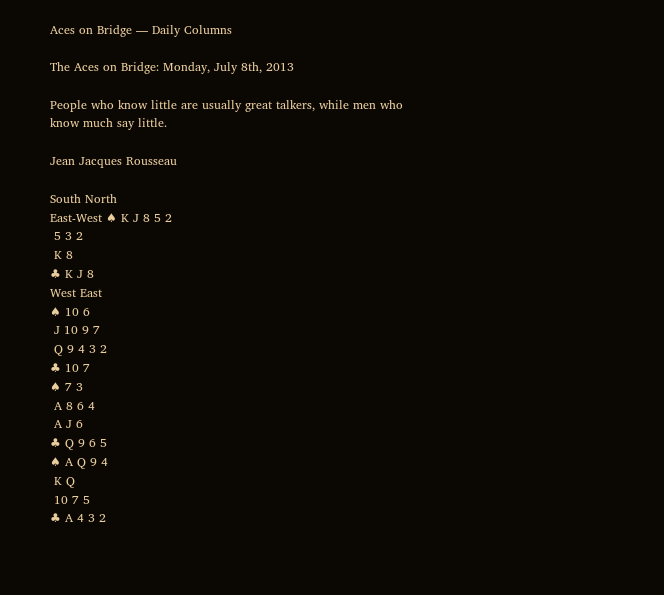Aces on Bridge — Daily Columns

The Aces on Bridge: Monday, July 8th, 2013

People who know little are usually great talkers, while men who know much say little.

Jean Jacques Rousseau

South North
East-West ♠ K J 8 5 2
 5 3 2
 K 8
♣ K J 8
West East
♠ 10 6
 J 10 9 7
 Q 9 4 3 2
♣ 10 7
♠ 7 3
 A 8 6 4
 A J 6
♣ Q 9 6 5
♠ A Q 9 4
 K Q
 10 7 5
♣ A 4 3 2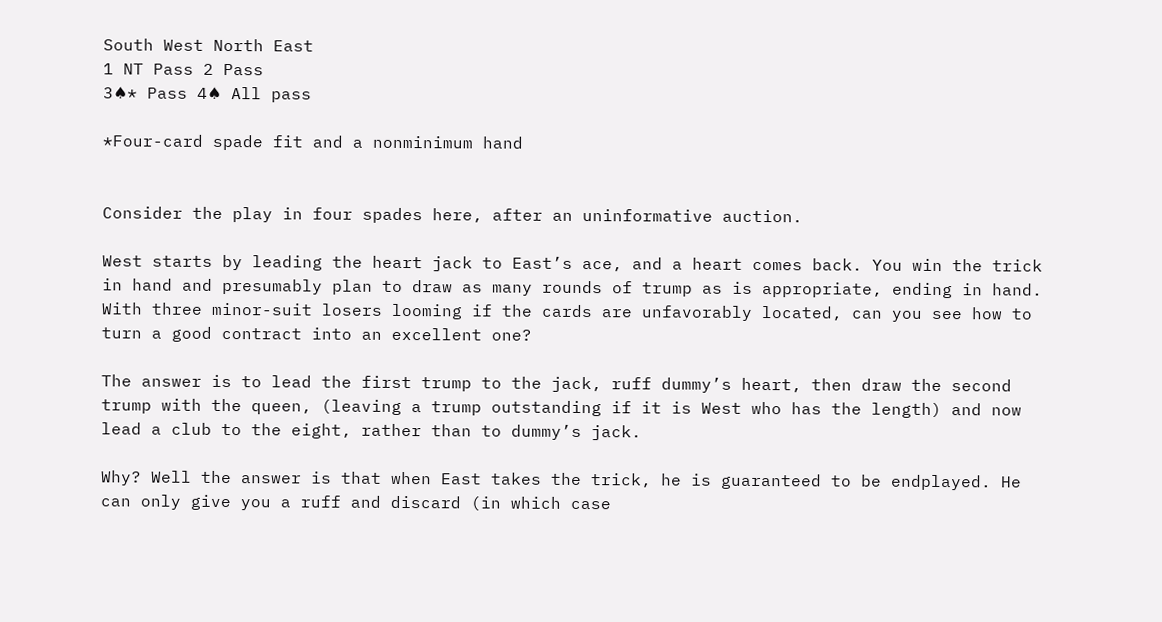South West North East
1 NT Pass 2 Pass
3♠* Pass 4♠ All pass

*Four-card spade fit and a nonminimum hand


Consider the play in four spades here, after an uninformative auction.

West starts by leading the heart jack to East’s ace, and a heart comes back. You win the trick in hand and presumably plan to draw as many rounds of trump as is appropriate, ending in hand. With three minor-suit losers looming if the cards are unfavorably located, can you see how to turn a good contract into an excellent one?

The answer is to lead the first trump to the jack, ruff dummy’s heart, then draw the second trump with the queen, (leaving a trump outstanding if it is West who has the length) and now lead a club to the eight, rather than to dummy’s jack.

Why? Well the answer is that when East takes the trick, he is guaranteed to be endplayed. He can only give you a ruff and discard (in which case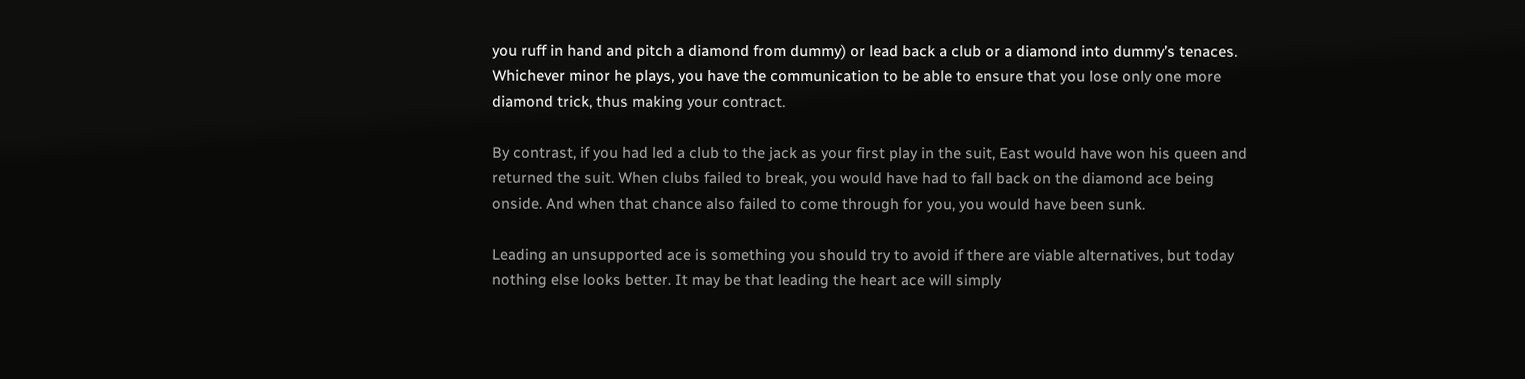you ruff in hand and pitch a diamond from dummy) or lead back a club or a diamond into dummy’s tenaces. Whichever minor he plays, you have the communication to be able to ensure that you lose only one more diamond trick, thus making your contract.

By contrast, if you had led a club to the jack as your first play in the suit, East would have won his queen and returned the suit. When clubs failed to break, you would have had to fall back on the diamond ace being onside. And when that chance also failed to come through for you, you would have been sunk.

Leading an unsupported ace is something you should try to avoid if there are viable alternatives, but today nothing else looks better. It may be that leading the heart ace will simply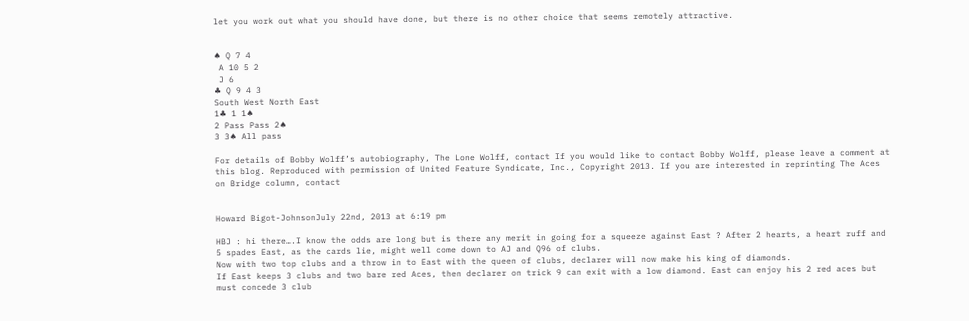let you work out what you should have done, but there is no other choice that seems remotely attractive.


♠ Q 7 4
 A 10 5 2
 J 6
♣ Q 9 4 3
South West North East
1♣ 1 1♠
2 Pass Pass 2♠
3 3♠ All pass

For details of Bobby Wolff’s autobiography, The Lone Wolff, contact If you would like to contact Bobby Wolff, please leave a comment at this blog. Reproduced with permission of United Feature Syndicate, Inc., Copyright 2013. If you are interested in reprinting The Aces on Bridge column, contact


Howard Bigot-JohnsonJuly 22nd, 2013 at 6:19 pm

HBJ : hi there….I know the odds are long but is there any merit in going for a squeeze against East ? After 2 hearts, a heart ruff and 5 spades East, as the cards lie, might well come down to AJ and Q96 of clubs.
Now with two top clubs and a throw in to East with the queen of clubs, declarer will now make his king of diamonds.
If East keeps 3 clubs and two bare red Aces, then declarer on trick 9 can exit with a low diamond. East can enjoy his 2 red aces but must concede 3 club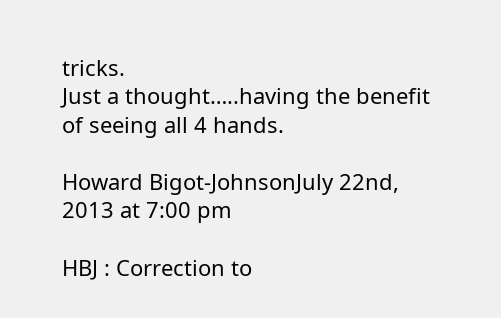tricks.
Just a thought…..having the benefit of seeing all 4 hands.

Howard Bigot-JohnsonJuly 22nd, 2013 at 7:00 pm

HBJ : Correction to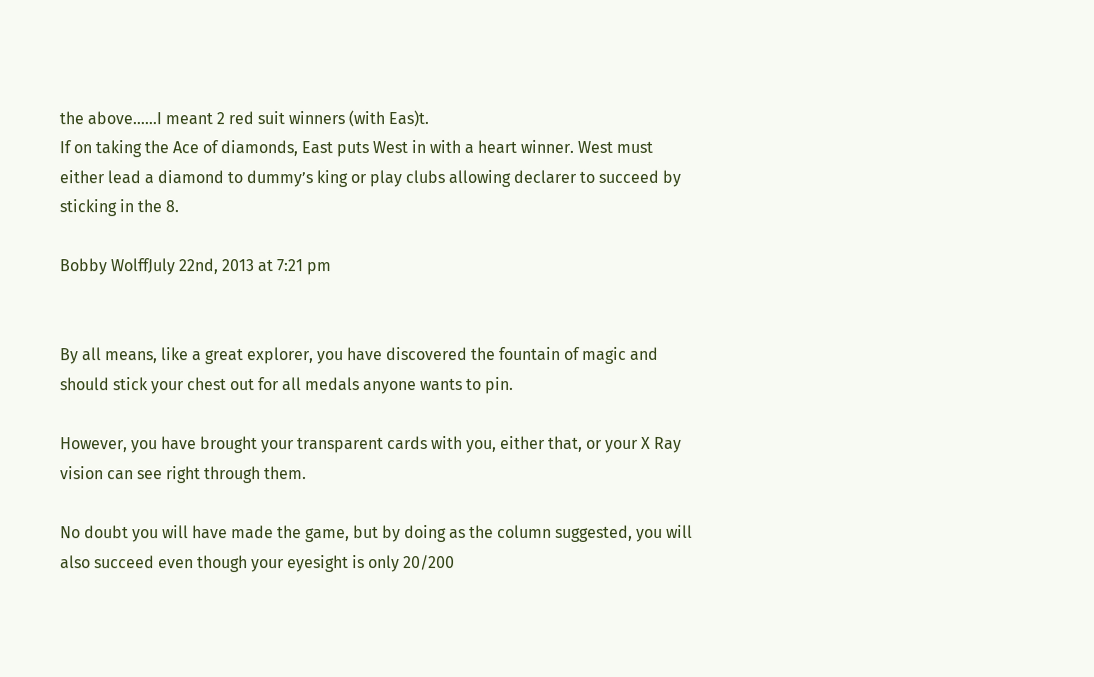the above……I meant 2 red suit winners (with Eas)t.
If on taking the Ace of diamonds, East puts West in with a heart winner. West must either lead a diamond to dummy’s king or play clubs allowing declarer to succeed by sticking in the 8.

Bobby WolffJuly 22nd, 2013 at 7:21 pm


By all means, like a great explorer, you have discovered the fountain of magic and should stick your chest out for all medals anyone wants to pin.

However, you have brought your transparent cards with you, either that, or your X Ray vision can see right through them.

No doubt you will have made the game, but by doing as the column suggested, you will also succeed even though your eyesight is only 20/200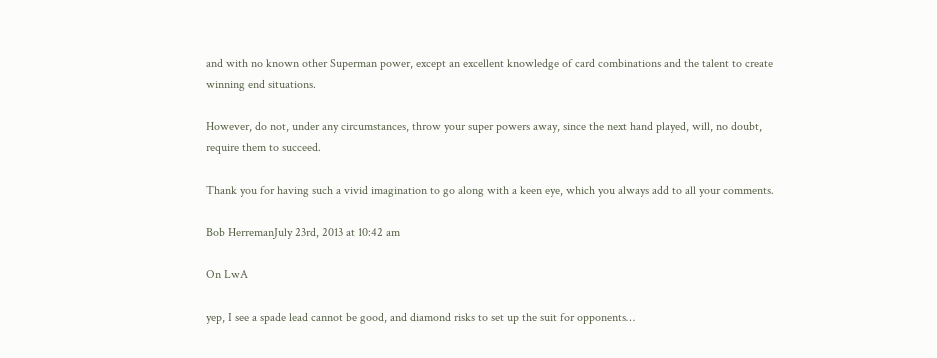and with no known other Superman power, except an excellent knowledge of card combinations and the talent to create winning end situations.

However, do not, under any circumstances, throw your super powers away, since the next hand played, will, no doubt, require them to succeed.

Thank you for having such a vivid imagination to go along with a keen eye, which you always add to all your comments.

Bob HerremanJuly 23rd, 2013 at 10:42 am

On LwA

yep, I see a spade lead cannot be good, and diamond risks to set up the suit for opponents…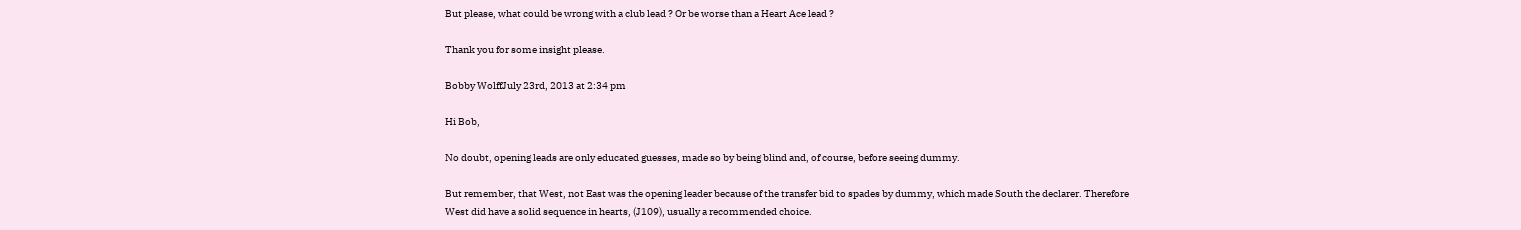But please, what could be wrong with a club lead ? Or be worse than a Heart Ace lead ?

Thank you for some insight please.

Bobby WolffJuly 23rd, 2013 at 2:34 pm

Hi Bob,

No doubt, opening leads are only educated guesses, made so by being blind and, of course, before seeing dummy.

But remember, that West, not East was the opening leader because of the transfer bid to spades by dummy, which made South the declarer. Therefore West did have a solid sequence in hearts, (J109), usually a recommended choice.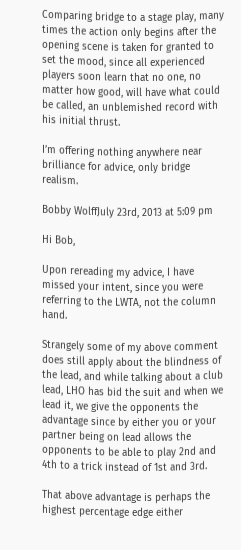Comparing bridge to a stage play, many times the action only begins after the opening scene is taken for granted to set the mood, since all experienced players soon learn that no one, no matter how good, will have what could be called, an unblemished record with his initial thrust.

I’m offering nothing anywhere near brilliance for advice, only bridge realism.

Bobby WolffJuly 23rd, 2013 at 5:09 pm

Hi Bob,

Upon rereading my advice, I have missed your intent, since you were referring to the LWTA, not the column hand.

Strangely some of my above comment does still apply about the blindness of the lead, and while talking about a club lead, LHO has bid the suit and when we lead it, we give the opponents the advantage since by either you or your partner being on lead allows the opponents to be able to play 2nd and 4th to a trick instead of 1st and 3rd.

That above advantage is perhaps the highest percentage edge either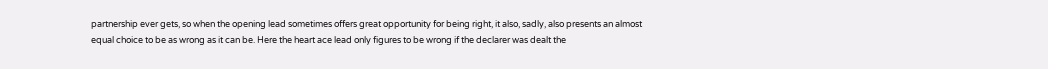partnership ever gets, so when the opening lead sometimes offers great opportunity for being right, it also, sadly, also presents an almost equal choice to be as wrong as it can be. Here the heart ace lead only figures to be wrong if the declarer was dealt the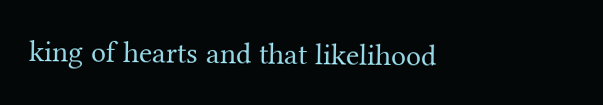king of hearts and that likelihood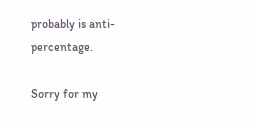probably is anti-percentage.

Sorry for my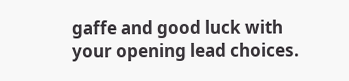gaffe and good luck with your opening lead choices.